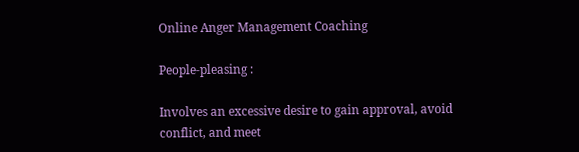Online Anger Management Coaching

People-pleasing :

Involves an excessive desire to gain approval, avoid conflict, and meet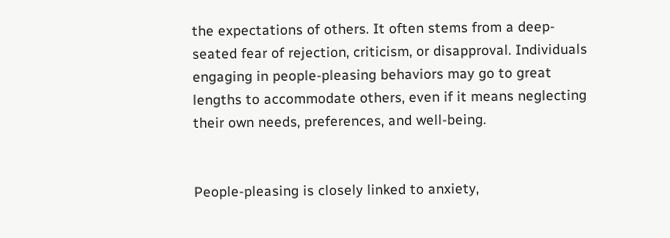the expectations of others. It often stems from a deep-seated fear of rejection, criticism, or disapproval. Individuals engaging in people-pleasing behaviors may go to great lengths to accommodate others, even if it means neglecting their own needs, preferences, and well-being.


People-pleasing is closely linked to anxiety,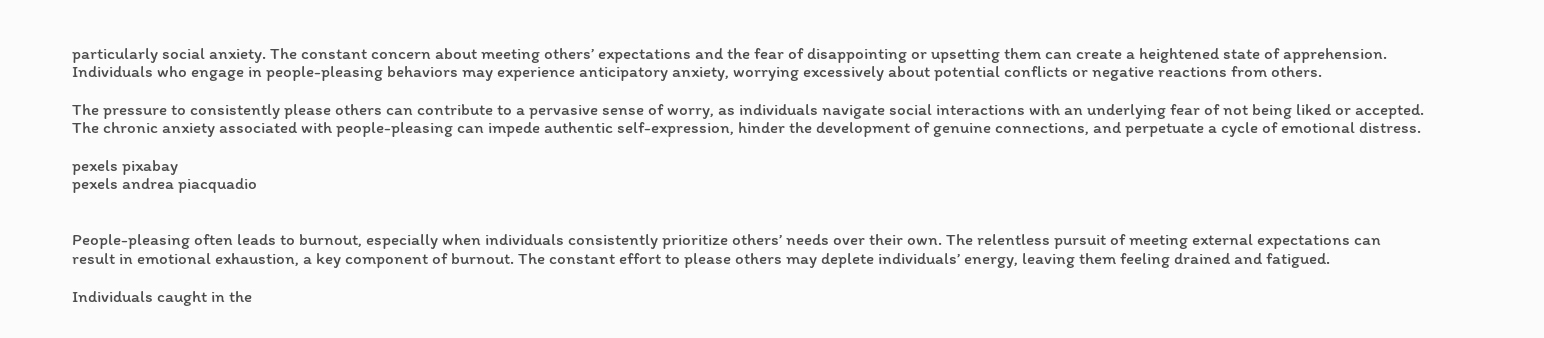particularly social anxiety. The constant concern about meeting others’ expectations and the fear of disappointing or upsetting them can create a heightened state of apprehension. Individuals who engage in people-pleasing behaviors may experience anticipatory anxiety, worrying excessively about potential conflicts or negative reactions from others.

The pressure to consistently please others can contribute to a pervasive sense of worry, as individuals navigate social interactions with an underlying fear of not being liked or accepted. The chronic anxiety associated with people-pleasing can impede authentic self-expression, hinder the development of genuine connections, and perpetuate a cycle of emotional distress.

pexels pixabay
pexels andrea piacquadio


People-pleasing often leads to burnout, especially when individuals consistently prioritize others’ needs over their own. The relentless pursuit of meeting external expectations can result in emotional exhaustion, a key component of burnout. The constant effort to please others may deplete individuals’ energy, leaving them feeling drained and fatigued.

Individuals caught in the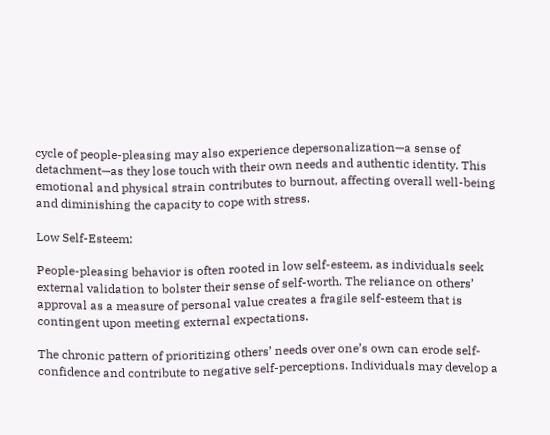cycle of people-pleasing may also experience depersonalization—a sense of detachment—as they lose touch with their own needs and authentic identity. This emotional and physical strain contributes to burnout, affecting overall well-being and diminishing the capacity to cope with stress.

Low Self-Esteem:

People-pleasing behavior is often rooted in low self-esteem, as individuals seek external validation to bolster their sense of self-worth. The reliance on others’ approval as a measure of personal value creates a fragile self-esteem that is contingent upon meeting external expectations.

The chronic pattern of prioritizing others’ needs over one’s own can erode self-confidence and contribute to negative self-perceptions. Individuals may develop a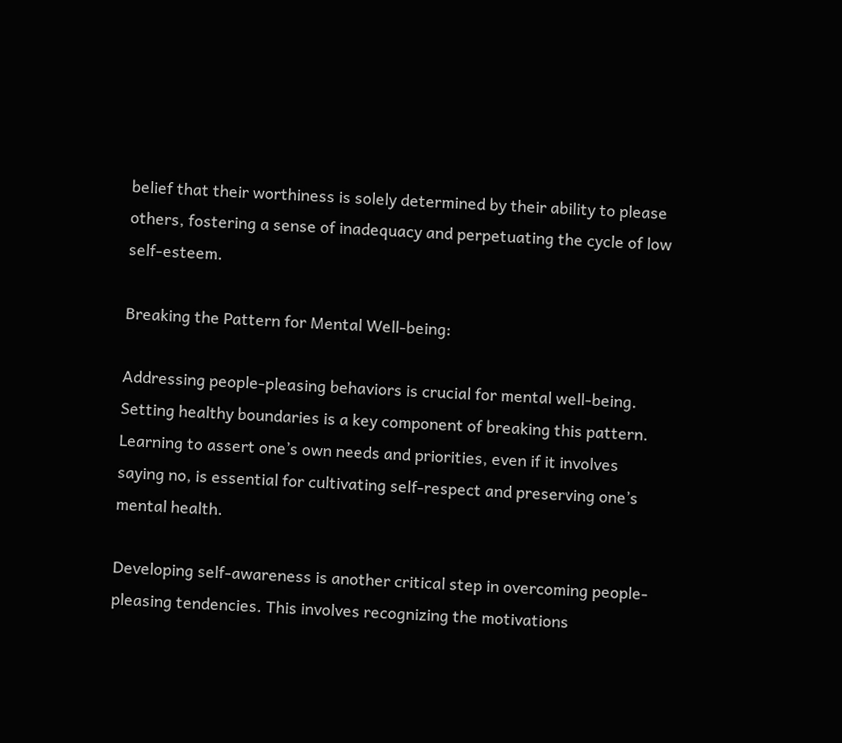belief that their worthiness is solely determined by their ability to please others, fostering a sense of inadequacy and perpetuating the cycle of low self-esteem.

Breaking the Pattern for Mental Well-being:

Addressing people-pleasing behaviors is crucial for mental well-being. Setting healthy boundaries is a key component of breaking this pattern. Learning to assert one’s own needs and priorities, even if it involves saying no, is essential for cultivating self-respect and preserving one’s mental health.

Developing self-awareness is another critical step in overcoming people-pleasing tendencies. This involves recognizing the motivations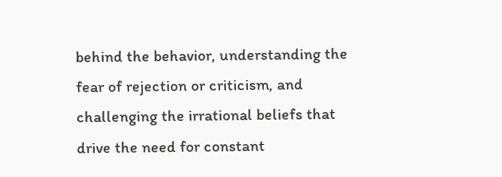behind the behavior, understanding the fear of rejection or criticism, and challenging the irrational beliefs that drive the need for constant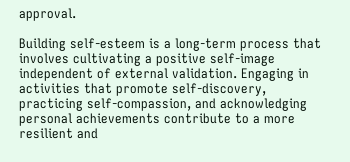approval.

Building self-esteem is a long-term process that involves cultivating a positive self-image independent of external validation. Engaging in activities that promote self-discovery, practicing self-compassion, and acknowledging personal achievements contribute to a more resilient and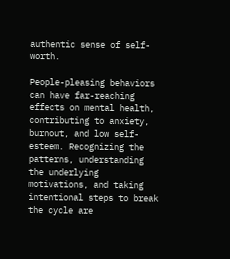authentic sense of self-worth.

People-pleasing behaviors can have far-reaching effects on mental health, contributing to anxiety, burnout, and low self-esteem. Recognizing the patterns, understanding the underlying motivations, and taking intentional steps to break the cycle are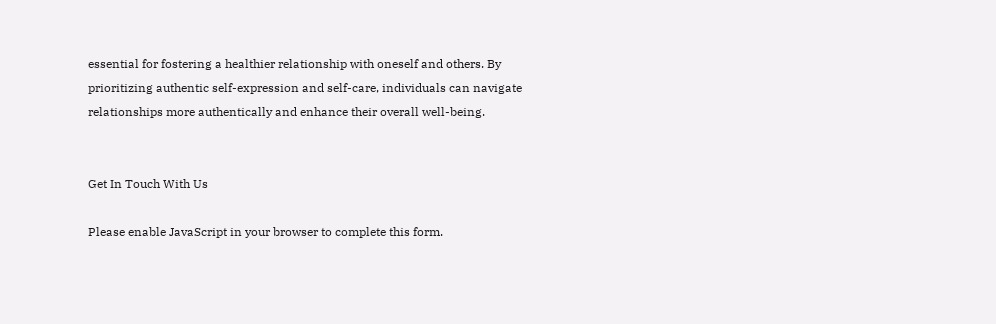essential for fostering a healthier relationship with oneself and others. By prioritizing authentic self-expression and self-care, individuals can navigate relationships more authentically and enhance their overall well-being.


Get In Touch With Us

Please enable JavaScript in your browser to complete this form.